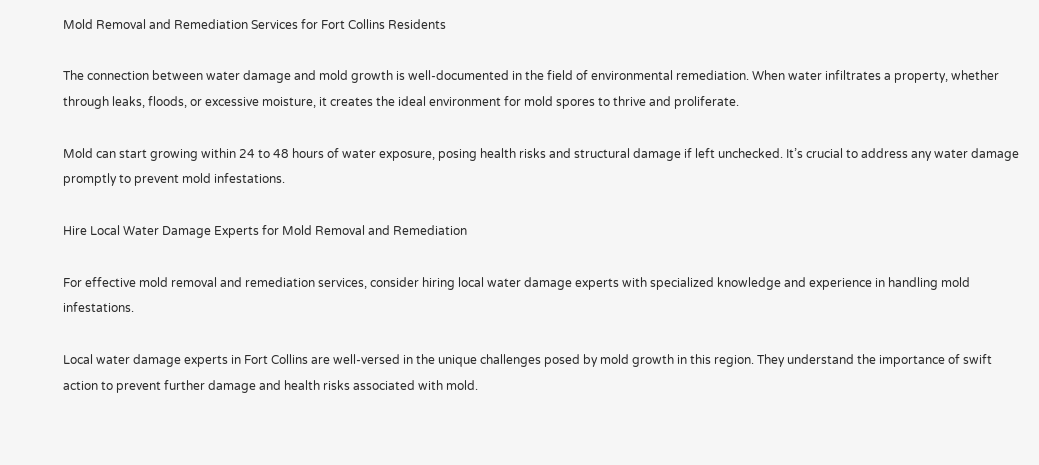Mold Removal and Remediation Services for Fort Collins Residents

The connection between water damage and mold growth is well-documented in the field of environmental remediation. When water infiltrates a property, whether through leaks, floods, or excessive moisture, it creates the ideal environment for mold spores to thrive and proliferate.

Mold can start growing within 24 to 48 hours of water exposure, posing health risks and structural damage if left unchecked. It’s crucial to address any water damage promptly to prevent mold infestations.

Hire Local Water Damage Experts for Mold Removal and Remediation

For effective mold removal and remediation services, consider hiring local water damage experts with specialized knowledge and experience in handling mold infestations.

Local water damage experts in Fort Collins are well-versed in the unique challenges posed by mold growth in this region. They understand the importance of swift action to prevent further damage and health risks associated with mold.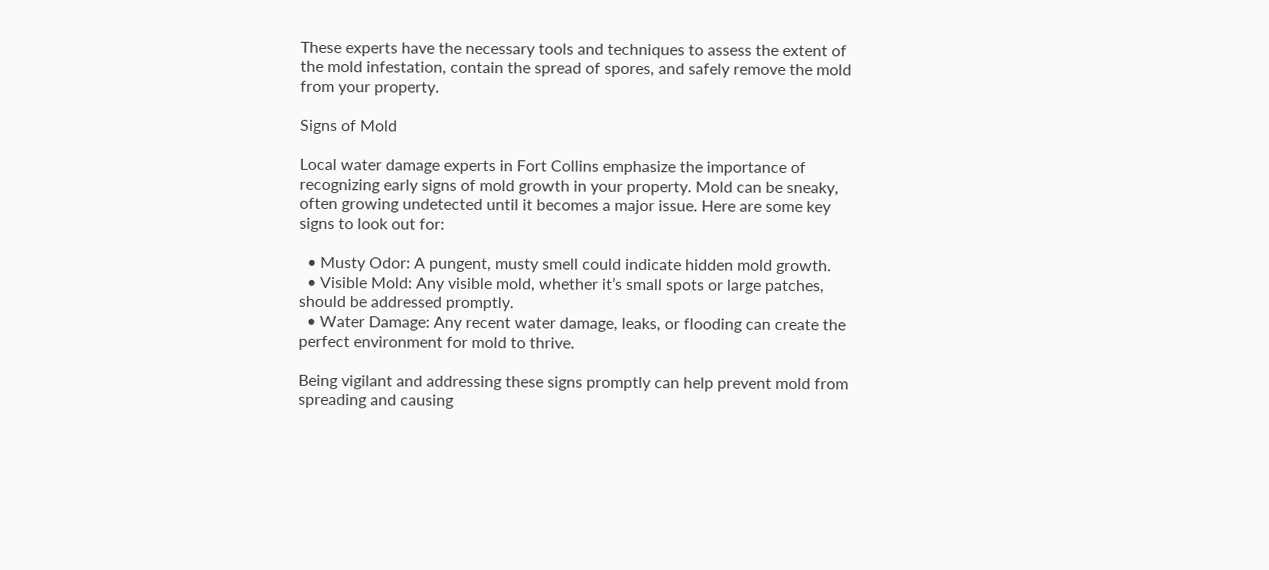These experts have the necessary tools and techniques to assess the extent of the mold infestation, contain the spread of spores, and safely remove the mold from your property.

Signs of Mold

Local water damage experts in Fort Collins emphasize the importance of recognizing early signs of mold growth in your property. Mold can be sneaky, often growing undetected until it becomes a major issue. Here are some key signs to look out for:

  • Musty Odor: A pungent, musty smell could indicate hidden mold growth.
  • Visible Mold: Any visible mold, whether it’s small spots or large patches, should be addressed promptly.
  • Water Damage: Any recent water damage, leaks, or flooding can create the perfect environment for mold to thrive.

Being vigilant and addressing these signs promptly can help prevent mold from spreading and causing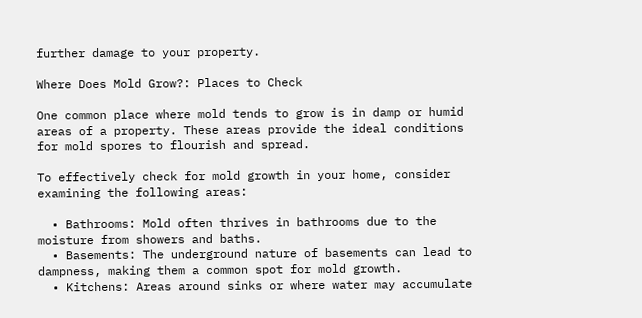further damage to your property.

Where Does Mold Grow?: Places to Check

One common place where mold tends to grow is in damp or humid areas of a property. These areas provide the ideal conditions for mold spores to flourish and spread.

To effectively check for mold growth in your home, consider examining the following areas:

  • Bathrooms: Mold often thrives in bathrooms due to the moisture from showers and baths.
  • Basements: The underground nature of basements can lead to dampness, making them a common spot for mold growth.
  • Kitchens: Areas around sinks or where water may accumulate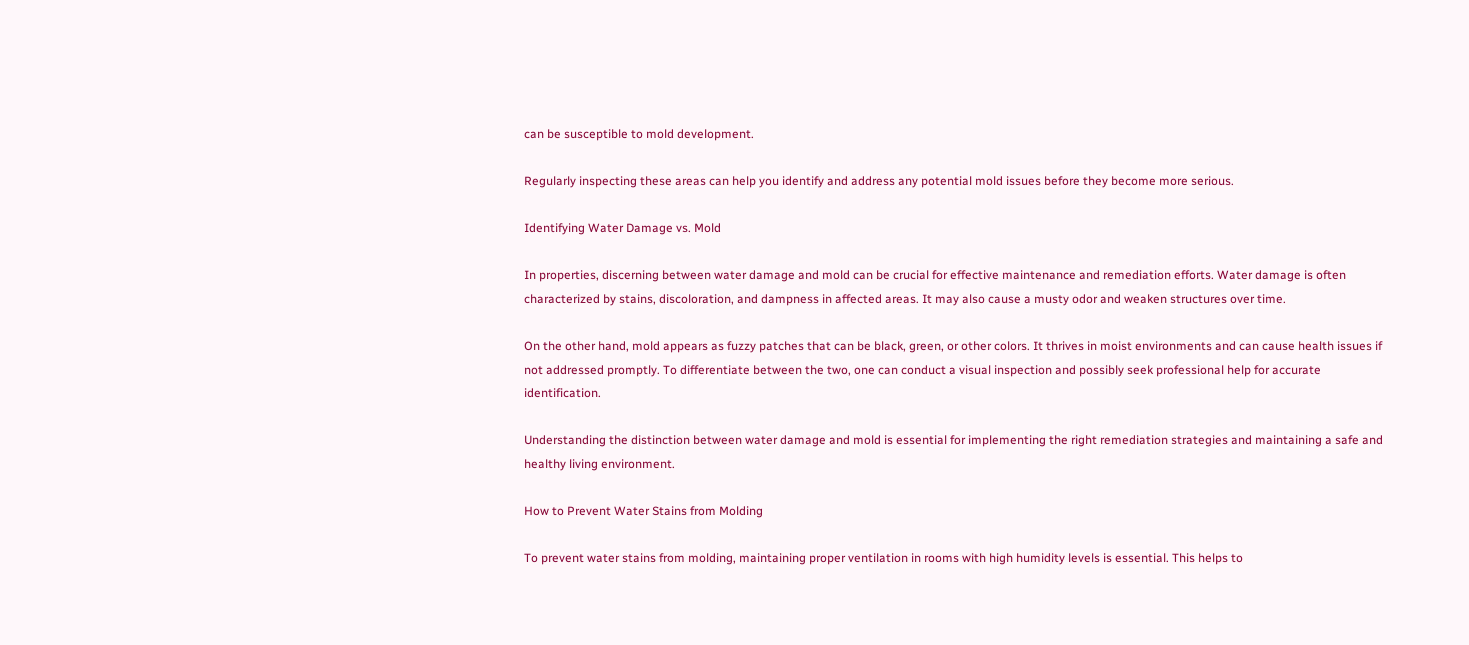can be susceptible to mold development.

Regularly inspecting these areas can help you identify and address any potential mold issues before they become more serious.

Identifying Water Damage vs. Mold

In properties, discerning between water damage and mold can be crucial for effective maintenance and remediation efforts. Water damage is often characterized by stains, discoloration, and dampness in affected areas. It may also cause a musty odor and weaken structures over time.

On the other hand, mold appears as fuzzy patches that can be black, green, or other colors. It thrives in moist environments and can cause health issues if not addressed promptly. To differentiate between the two, one can conduct a visual inspection and possibly seek professional help for accurate identification.

Understanding the distinction between water damage and mold is essential for implementing the right remediation strategies and maintaining a safe and healthy living environment.

How to Prevent Water Stains from Molding

To prevent water stains from molding, maintaining proper ventilation in rooms with high humidity levels is essential. This helps to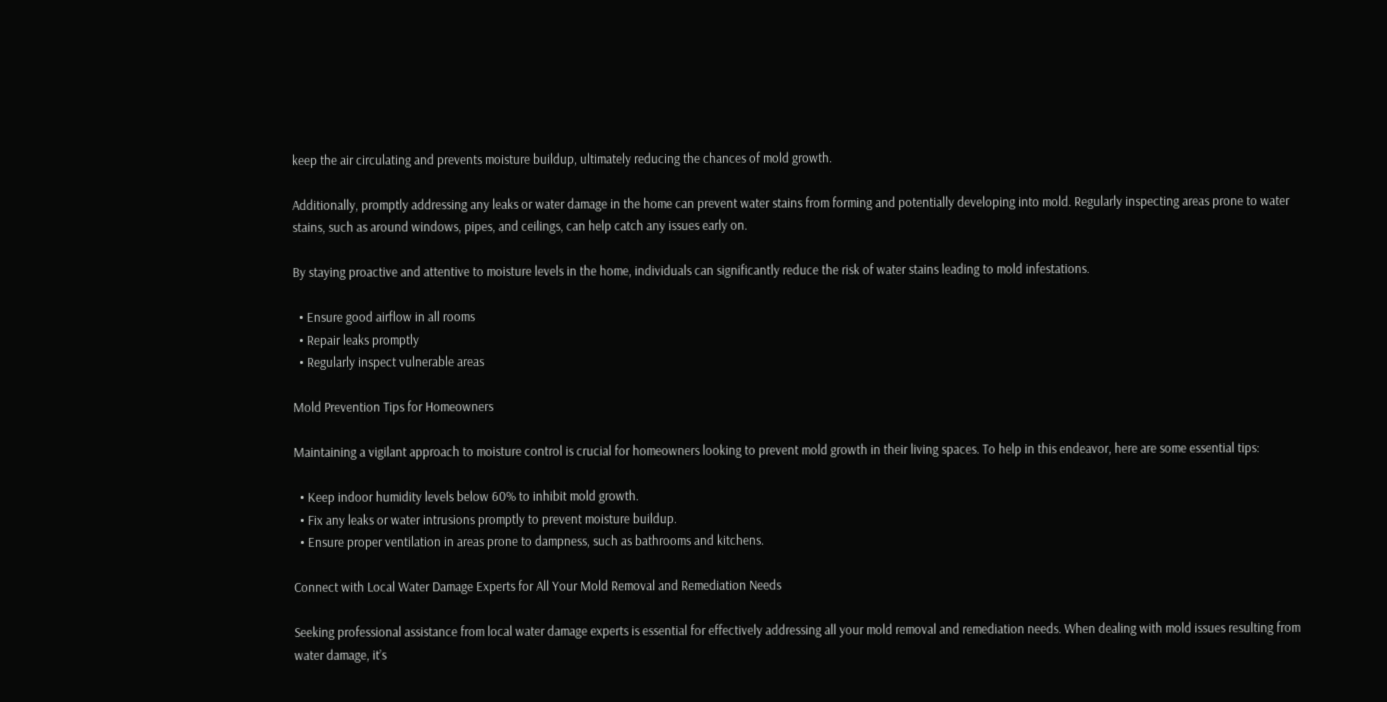keep the air circulating and prevents moisture buildup, ultimately reducing the chances of mold growth.

Additionally, promptly addressing any leaks or water damage in the home can prevent water stains from forming and potentially developing into mold. Regularly inspecting areas prone to water stains, such as around windows, pipes, and ceilings, can help catch any issues early on.

By staying proactive and attentive to moisture levels in the home, individuals can significantly reduce the risk of water stains leading to mold infestations.

  • Ensure good airflow in all rooms
  • Repair leaks promptly
  • Regularly inspect vulnerable areas

Mold Prevention Tips for Homeowners

Maintaining a vigilant approach to moisture control is crucial for homeowners looking to prevent mold growth in their living spaces. To help in this endeavor, here are some essential tips:

  • Keep indoor humidity levels below 60% to inhibit mold growth.
  • Fix any leaks or water intrusions promptly to prevent moisture buildup.
  • Ensure proper ventilation in areas prone to dampness, such as bathrooms and kitchens.

Connect with Local Water Damage Experts for All Your Mold Removal and Remediation Needs

Seeking professional assistance from local water damage experts is essential for effectively addressing all your mold removal and remediation needs. When dealing with mold issues resulting from water damage, it’s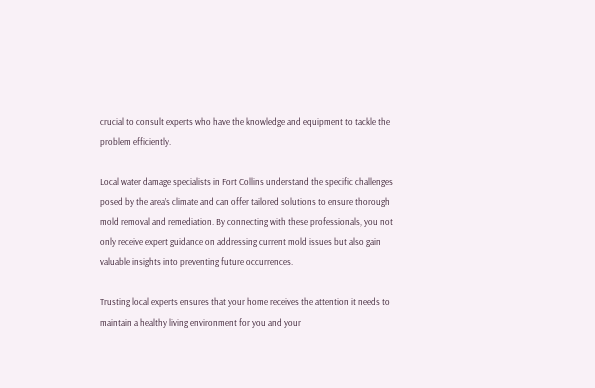crucial to consult experts who have the knowledge and equipment to tackle the problem efficiently.

Local water damage specialists in Fort Collins understand the specific challenges posed by the area’s climate and can offer tailored solutions to ensure thorough mold removal and remediation. By connecting with these professionals, you not only receive expert guidance on addressing current mold issues but also gain valuable insights into preventing future occurrences.

Trusting local experts ensures that your home receives the attention it needs to maintain a healthy living environment for you and your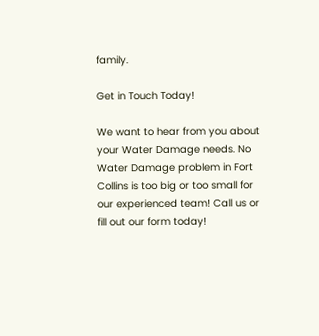family.

Get in Touch Today!

We want to hear from you about your Water Damage needs. No Water Damage problem in Fort Collins is too big or too small for our experienced team! Call us or fill out our form today!